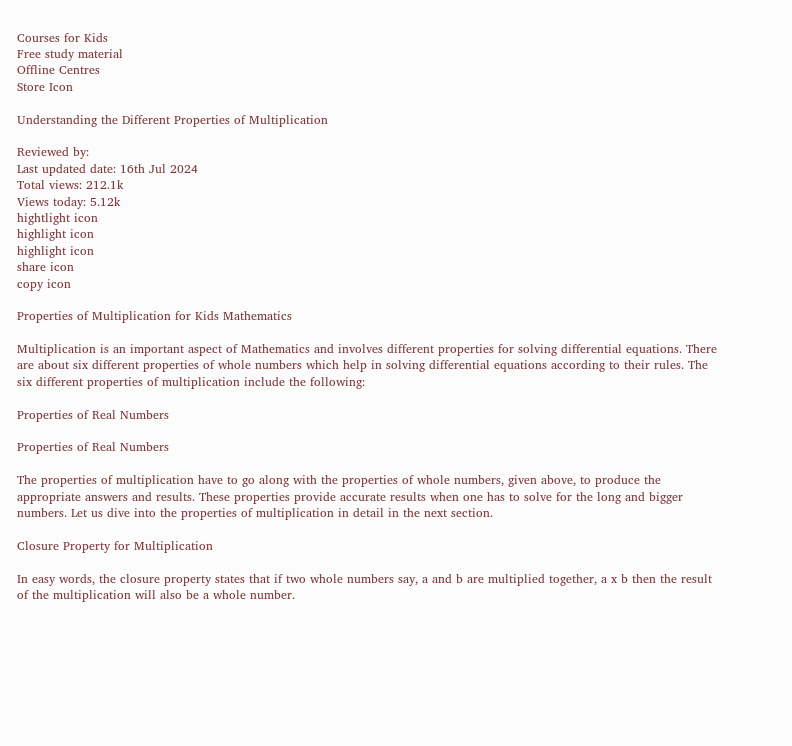Courses for Kids
Free study material
Offline Centres
Store Icon

Understanding the Different Properties of Multiplication

Reviewed by:
Last updated date: 16th Jul 2024
Total views: 212.1k
Views today: 5.12k
hightlight icon
highlight icon
highlight icon
share icon
copy icon

Properties of Multiplication for Kids Mathematics

Multiplication is an important aspect of Mathematics and involves different properties for solving differential equations. There are about six different properties of whole numbers which help in solving differential equations according to their rules. The six different properties of multiplication include the following:

Properties of Real Numbers

Properties of Real Numbers

The properties of multiplication have to go along with the properties of whole numbers, given above, to produce the appropriate answers and results. These properties provide accurate results when one has to solve for the long and bigger numbers. Let us dive into the properties of multiplication in detail in the next section.

Closure Property for Multiplication

In easy words, the closure property states that if two whole numbers say, a and b are multiplied together, a x b then the result of the multiplication will also be a whole number.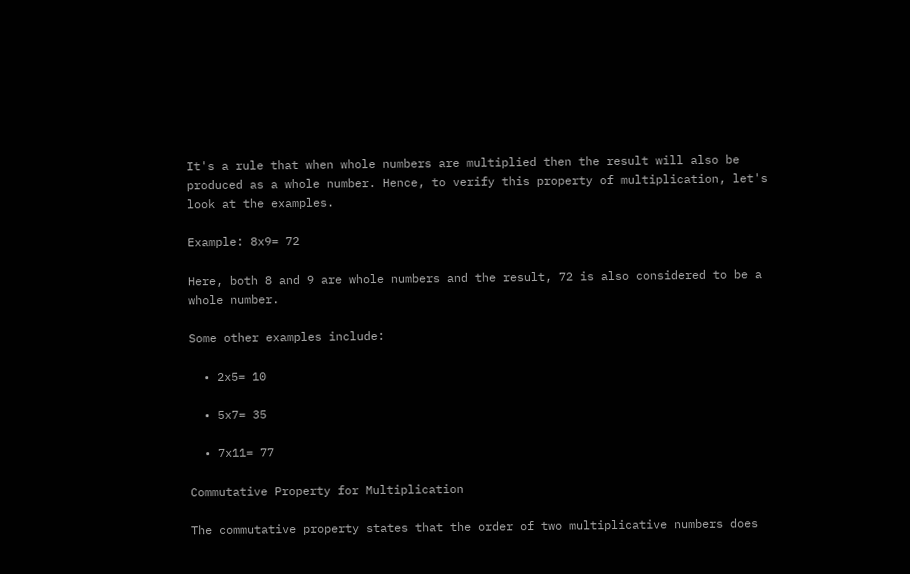It's a rule that when whole numbers are multiplied then the result will also be produced as a whole number. Hence, to verify this property of multiplication, let's look at the examples.

Example: 8x9= 72

Here, both 8 and 9 are whole numbers and the result, 72 is also considered to be a whole number.

Some other examples include:

  • 2x5= 10

  • 5x7= 35

  • 7x11= 77

Commutative Property for Multiplication

The commutative property states that the order of two multiplicative numbers does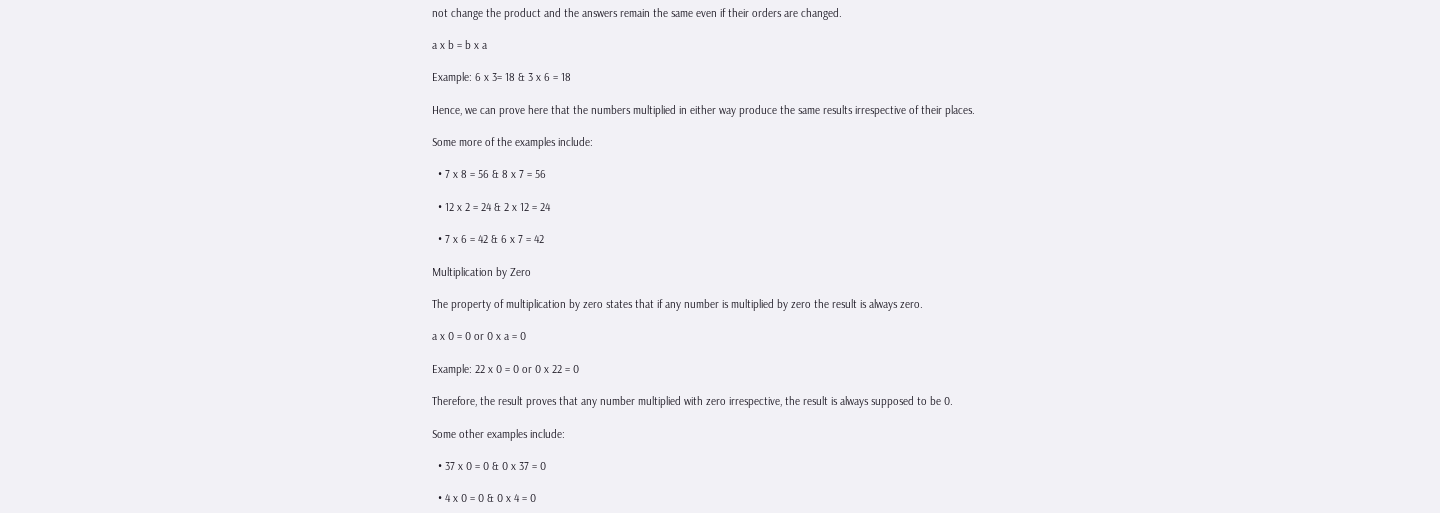not change the product and the answers remain the same even if their orders are changed.

a x b = b x a

Example: 6 x 3= 18 & 3 x 6 = 18

Hence, we can prove here that the numbers multiplied in either way produce the same results irrespective of their places.

Some more of the examples include:

  • 7 x 8 = 56 & 8 x 7 = 56

  • 12 x 2 = 24 & 2 x 12 = 24

  • 7 x 6 = 42 & 6 x 7 = 42

Multiplication by Zero

The property of multiplication by zero states that if any number is multiplied by zero the result is always zero.

a x 0 = 0 or 0 x a = 0

Example: 22 x 0 = 0 or 0 x 22 = 0

Therefore, the result proves that any number multiplied with zero irrespective, the result is always supposed to be 0.

Some other examples include:

  • 37 x 0 = 0 & 0 x 37 = 0

  • 4 x 0 = 0 & 0 x 4 = 0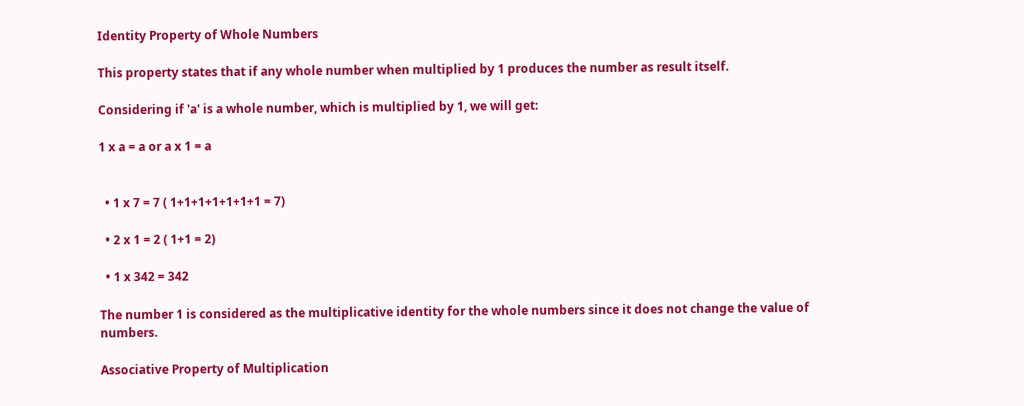Identity Property of Whole Numbers

This property states that if any whole number when multiplied by 1 produces the number as result itself.

Considering if 'a' is a whole number, which is multiplied by 1, we will get:

1 x a = a or a x 1 = a


  • 1 x 7 = 7 ( 1+1+1+1+1+1+1 = 7)

  • 2 x 1 = 2 ( 1+1 = 2)

  • 1 x 342 = 342

The number 1 is considered as the multiplicative identity for the whole numbers since it does not change the value of numbers.

Associative Property of Multiplication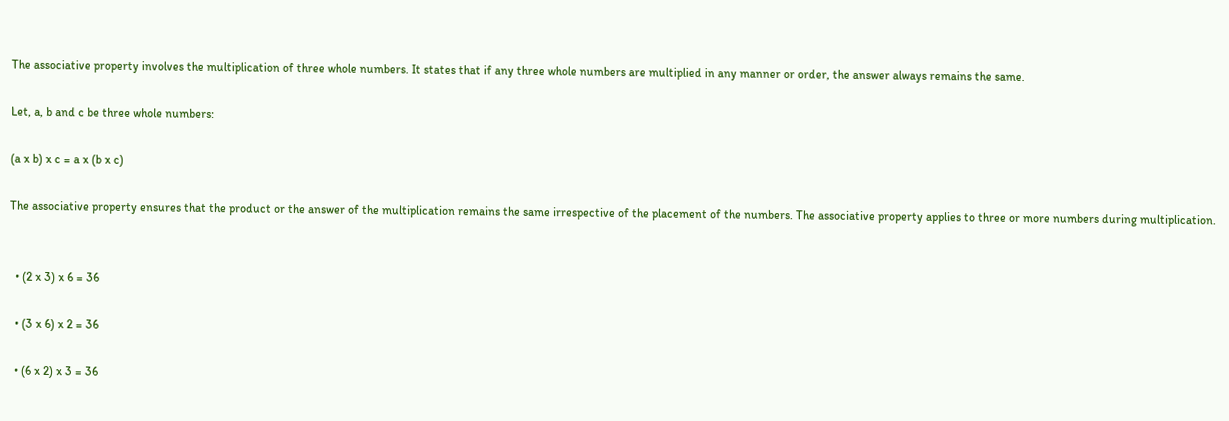The associative property involves the multiplication of three whole numbers. It states that if any three whole numbers are multiplied in any manner or order, the answer always remains the same.

Let, a, b and c be three whole numbers:

(a x b) x c = a x (b x c)

The associative property ensures that the product or the answer of the multiplication remains the same irrespective of the placement of the numbers. The associative property applies to three or more numbers during multiplication.


  • (2 x 3) x 6 = 36

  • (3 x 6) x 2 = 36

  • (6 x 2) x 3 = 36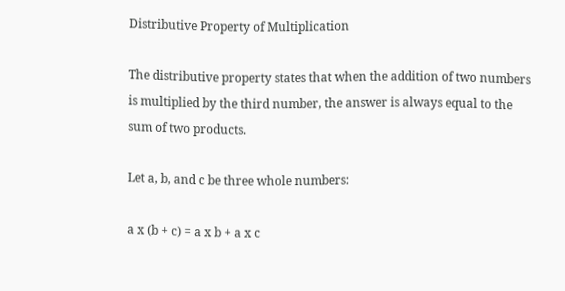Distributive Property of Multiplication

The distributive property states that when the addition of two numbers is multiplied by the third number, the answer is always equal to the sum of two products.

Let a, b, and c be three whole numbers:

a x (b + c) = a x b + a x c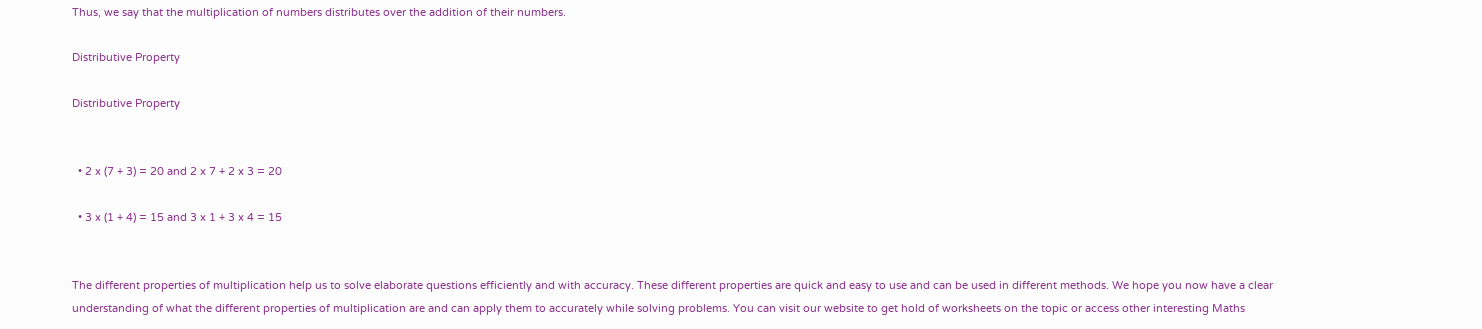Thus, we say that the multiplication of numbers distributes over the addition of their numbers.

Distributive Property

Distributive Property


  • 2 x (7 + 3) = 20 and 2 x 7 + 2 x 3 = 20

  • 3 x (1 + 4) = 15 and 3 x 1 + 3 x 4 = 15


The different properties of multiplication help us to solve elaborate questions efficiently and with accuracy. These different properties are quick and easy to use and can be used in different methods. We hope you now have a clear understanding of what the different properties of multiplication are and can apply them to accurately while solving problems. You can visit our website to get hold of worksheets on the topic or access other interesting Maths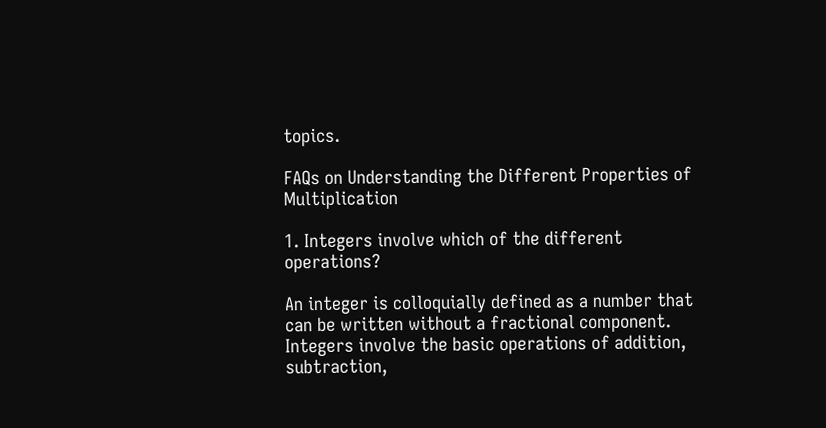topics.

FAQs on Understanding the Different Properties of Multiplication

1. Integers involve which of the different operations?

An integer is colloquially defined as a number that can be written without a fractional component. Integers involve the basic operations of addition, subtraction,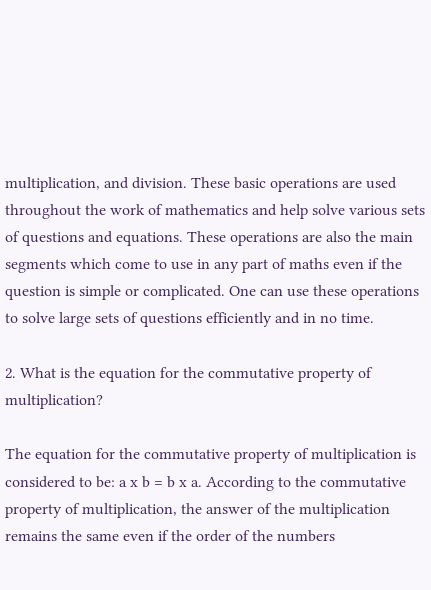multiplication, and division. These basic operations are used throughout the work of mathematics and help solve various sets of questions and equations. These operations are also the main segments which come to use in any part of maths even if the question is simple or complicated. One can use these operations to solve large sets of questions efficiently and in no time.

2. What is the equation for the commutative property of multiplication?

The equation for the commutative property of multiplication is considered to be: a x b = b x a. According to the commutative property of multiplication, the answer of the multiplication remains the same even if the order of the numbers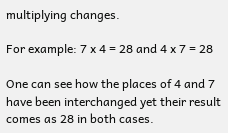multiplying changes.

For example: 7 x 4 = 28 and 4 x 7 = 28

One can see how the places of 4 and 7 have been interchanged yet their result comes as 28 in both cases.